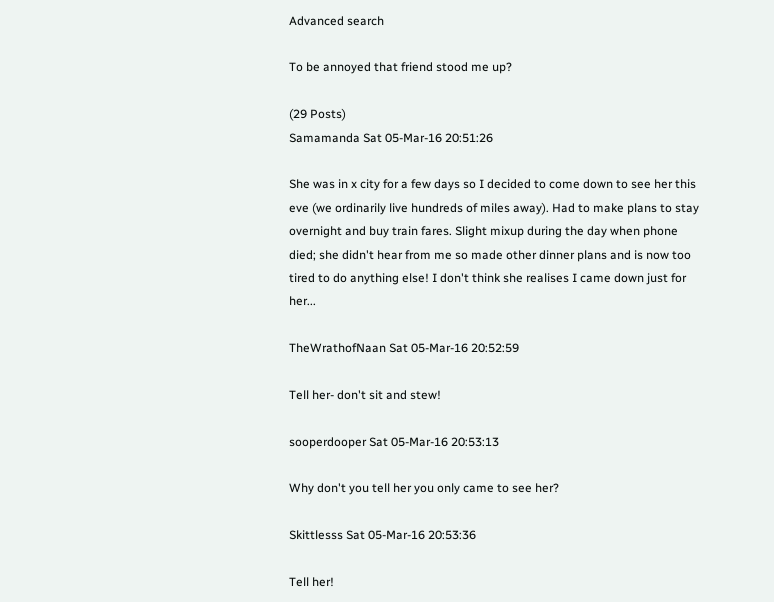Advanced search

To be annoyed that friend stood me up?

(29 Posts)
Samamanda Sat 05-Mar-16 20:51:26

She was in x city for a few days so I decided to come down to see her this eve (we ordinarily live hundreds of miles away). Had to make plans to stay overnight and buy train fares. Slight mixup during the day when phone died; she didn't hear from me so made other dinner plans and is now too tired to do anything else! I don't think she realises I came down just for her...

TheWrathofNaan Sat 05-Mar-16 20:52:59

Tell her- don't sit and stew!

sooperdooper Sat 05-Mar-16 20:53:13

Why don't you tell her you only came to see her?

Skittlesss Sat 05-Mar-16 20:53:36

Tell her!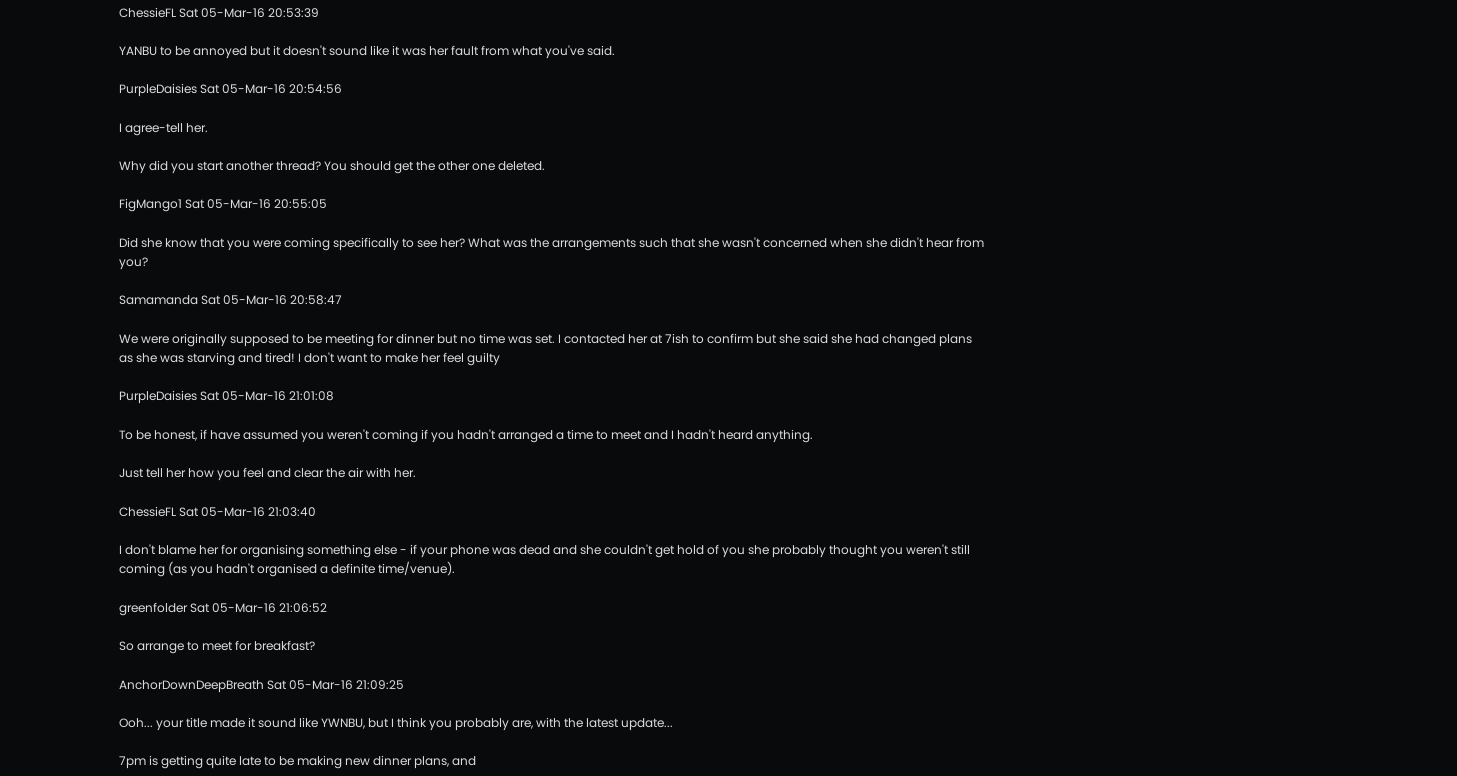ChessieFL Sat 05-Mar-16 20:53:39

YANBU to be annoyed but it doesn't sound like it was her fault from what you've said.

PurpleDaisies Sat 05-Mar-16 20:54:56

I agree-tell her.

Why did you start another thread? You should get the other one deleted.

FigMango1 Sat 05-Mar-16 20:55:05

Did she know that you were coming specifically to see her? What was the arrangements such that she wasn't concerned when she didn't hear from you?

Samamanda Sat 05-Mar-16 20:58:47

We were originally supposed to be meeting for dinner but no time was set. I contacted her at 7ish to confirm but she said she had changed plans as she was starving and tired! I don't want to make her feel guilty

PurpleDaisies Sat 05-Mar-16 21:01:08

To be honest, if have assumed you weren't coming if you hadn't arranged a time to meet and I hadn't heard anything.

Just tell her how you feel and clear the air with her.

ChessieFL Sat 05-Mar-16 21:03:40

I don't blame her for organising something else - if your phone was dead and she couldn't get hold of you she probably thought you weren't still coming (as you hadn't organised a definite time/venue).

greenfolder Sat 05-Mar-16 21:06:52

So arrange to meet for breakfast?

AnchorDownDeepBreath Sat 05-Mar-16 21:09:25

Ooh... your title made it sound like YWNBU, but I think you probably are, with the latest update...

7pm is getting quite late to be making new dinner plans, and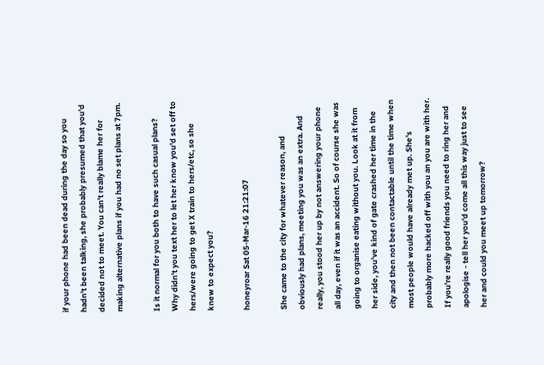if your phone had been dead during the day so you hadn't been talking, she probably presumed that you'd decided not to meet. You can't really blame her for making alternative plans if you had no set plans at 7pm.

Is it normal for you both to have such casual plans? Why didn't you text her to let her know you'd set off to hers/were going to get X train to hers/etc, so she knew to expect you?

honeyroar Sat 05-Mar-16 21:21:07

She came to the city for whatever reason, and obviously had plans, meeting you was an extra. And really, you stood her up by not answering your phone all day, even if it was an accident. So of course she was going to organise eating without you. Look at it from her side, you've kind of gate crashed her time in the city and then not been contactable until the time when most people would have already met up. She's probably more hacked off with you an you are with her. If you're really good friends you need to ring her and apologise - tell her you'd come all this way just to see her and could you meet up tomorrow?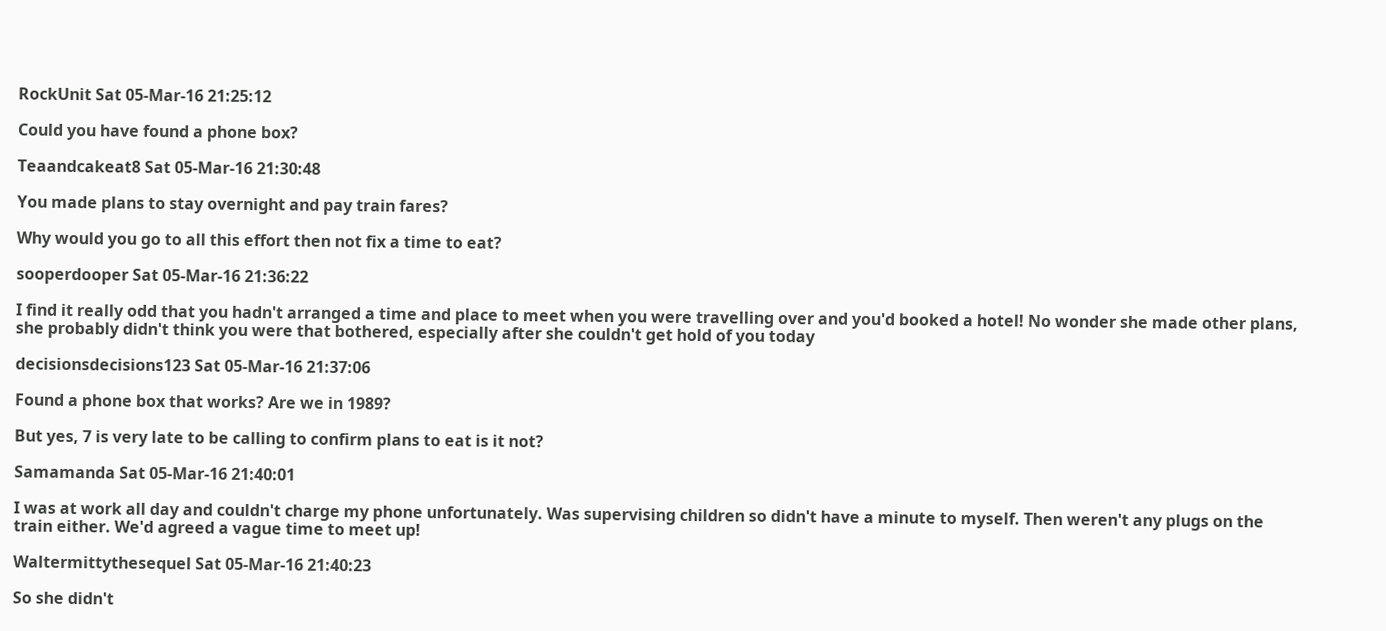RockUnit Sat 05-Mar-16 21:25:12

Could you have found a phone box?

Teaandcakeat8 Sat 05-Mar-16 21:30:48

You made plans to stay overnight and pay train fares?

Why would you go to all this effort then not fix a time to eat?

sooperdooper Sat 05-Mar-16 21:36:22

I find it really odd that you hadn't arranged a time and place to meet when you were travelling over and you'd booked a hotel! No wonder she made other plans, she probably didn't think you were that bothered, especially after she couldn't get hold of you today

decisionsdecisions123 Sat 05-Mar-16 21:37:06

Found a phone box that works? Are we in 1989?

But yes, 7 is very late to be calling to confirm plans to eat is it not?

Samamanda Sat 05-Mar-16 21:40:01

I was at work all day and couldn't charge my phone unfortunately. Was supervising children so didn't have a minute to myself. Then weren't any plugs on the train either. We'd agreed a vague time to meet up!

Waltermittythesequel Sat 05-Mar-16 21:40:23

So she didn't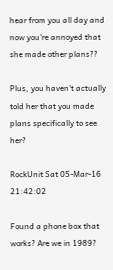hear from you all day and now you're annoyed that she made other plans??

Plus, you haven't actually told her that you made plans specifically to see her?

RockUnit Sat 05-Mar-16 21:42:02

Found a phone box that works? Are we in 1989?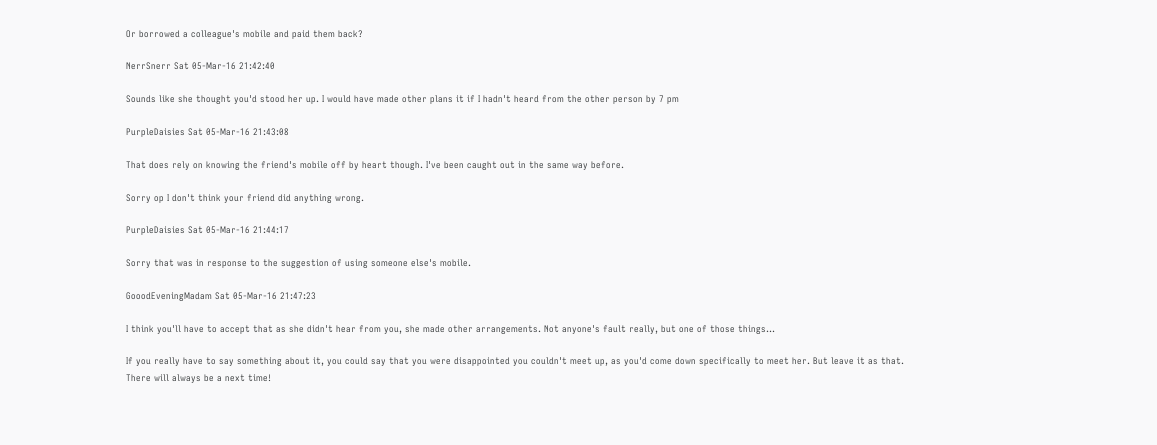Or borrowed a colleague's mobile and paid them back?

NerrSnerr Sat 05-Mar-16 21:42:40

Sounds like she thought you'd stood her up. I would have made other plans it if I hadn't heard from the other person by 7 pm

PurpleDaisies Sat 05-Mar-16 21:43:08

That does rely on knowing the friend's mobile off by heart though. I've been caught out in the same way before.

Sorry op I don't think your friend did anything wrong.

PurpleDaisies Sat 05-Mar-16 21:44:17

Sorry that was in response to the suggestion of using someone else's mobile.

GooodEveningMadam Sat 05-Mar-16 21:47:23

I think you'll have to accept that as she didn't hear from you, she made other arrangements. Not anyone's fault really, but one of those things...

If you really have to say something about it, you could say that you were disappointed you couldn't meet up, as you'd come down specifically to meet her. But leave it as that. There will always be a next time!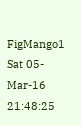FigMango1 Sat 05-Mar-16 21:48:25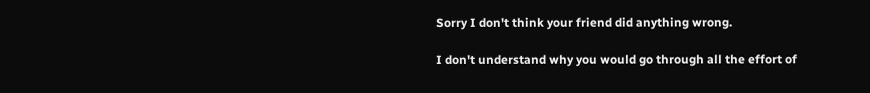Sorry I don't think your friend did anything wrong.

I don't understand why you would go through all the effort of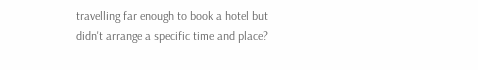travelling far enough to book a hotel but didn't arrange a specific time and place?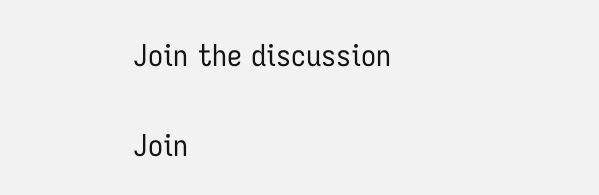Join the discussion

Join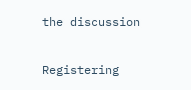the discussion

Registering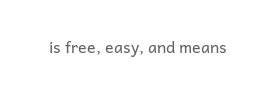is free, easy, and means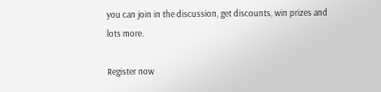you can join in the discussion, get discounts, win prizes and lots more.

Register now